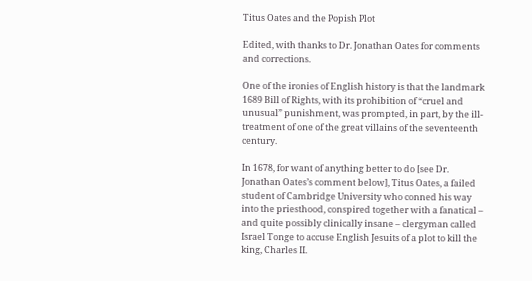Titus Oates and the Popish Plot

Edited, with thanks to Dr. Jonathan Oates for comments and corrections.

One of the ironies of English history is that the landmark 1689 Bill of Rights, with its prohibition of “cruel and unusual” punishment, was prompted, in part, by the ill-treatment of one of the great villains of the seventeenth century.

In 1678, for want of anything better to do [see Dr. Jonathan Oates’s comment below], Titus Oates, a failed student of Cambridge University who conned his way into the priesthood, conspired together with a fanatical – and quite possibly clinically insane – clergyman called Israel Tonge to accuse English Jesuits of a plot to kill the king, Charles II.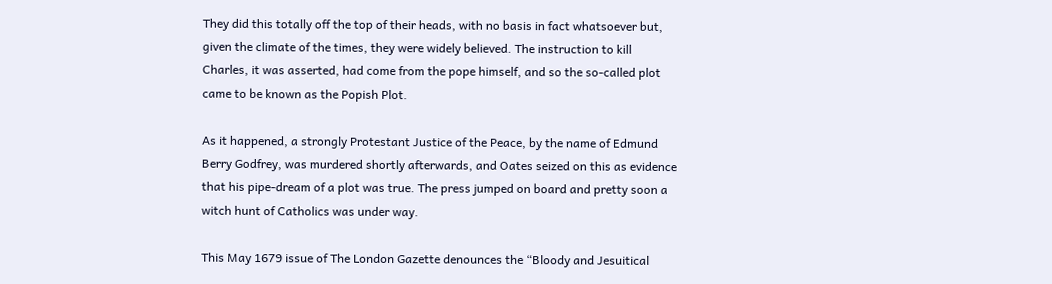They did this totally off the top of their heads, with no basis in fact whatsoever but, given the climate of the times, they were widely believed. The instruction to kill Charles, it was asserted, had come from the pope himself, and so the so-called plot came to be known as the Popish Plot.

As it happened, a strongly Protestant Justice of the Peace, by the name of Edmund Berry Godfrey, was murdered shortly afterwards, and Oates seized on this as evidence that his pipe-dream of a plot was true. The press jumped on board and pretty soon a witch hunt of Catholics was under way.

This May 1679 issue of The London Gazette denounces the “Bloody and Jesuitical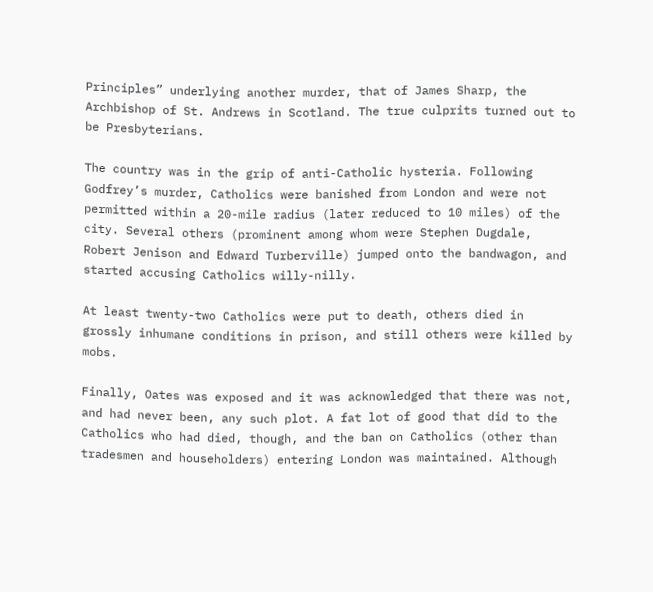Principles” underlying another murder, that of James Sharp, the Archbishop of St. Andrews in Scotland. The true culprits turned out to be Presbyterians.

The country was in the grip of anti-Catholic hysteria. Following Godfrey’s murder, Catholics were banished from London and were not permitted within a 20-mile radius (later reduced to 10 miles) of the city. Several others (prominent among whom were Stephen Dugdale, Robert Jenison and Edward Turberville) jumped onto the bandwagon, and started accusing Catholics willy-nilly.

At least twenty-two Catholics were put to death, others died in grossly inhumane conditions in prison, and still others were killed by mobs.

Finally, Oates was exposed and it was acknowledged that there was not, and had never been, any such plot. A fat lot of good that did to the Catholics who had died, though, and the ban on Catholics (other than tradesmen and householders) entering London was maintained. Although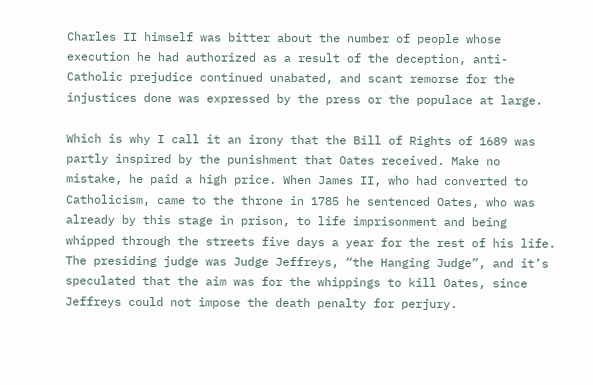Charles II himself was bitter about the number of people whose execution he had authorized as a result of the deception, anti-Catholic prejudice continued unabated, and scant remorse for the injustices done was expressed by the press or the populace at large.

Which is why I call it an irony that the Bill of Rights of 1689 was partly inspired by the punishment that Oates received. Make no mistake, he paid a high price. When James II, who had converted to Catholicism, came to the throne in 1785 he sentenced Oates, who was already by this stage in prison, to life imprisonment and being whipped through the streets five days a year for the rest of his life. The presiding judge was Judge Jeffreys, “the Hanging Judge”, and it’s speculated that the aim was for the whippings to kill Oates, since Jeffreys could not impose the death penalty for perjury.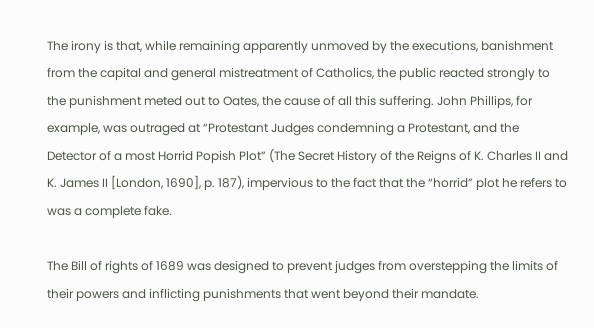The irony is that, while remaining apparently unmoved by the executions, banishment from the capital and general mistreatment of Catholics, the public reacted strongly to the punishment meted out to Oates, the cause of all this suffering. John Phillips, for example, was outraged at “Protestant Judges condemning a Protestant, and the Detector of a most Horrid Popish Plot” (The Secret History of the Reigns of K. Charles II and K. James II [London, 1690], p. 187), impervious to the fact that the “horrid” plot he refers to was a complete fake.

The Bill of rights of 1689 was designed to prevent judges from overstepping the limits of their powers and inflicting punishments that went beyond their mandate.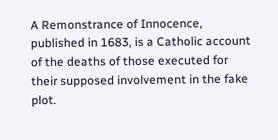A Remonstrance of Innocence, published in 1683, is a Catholic account of the deaths of those executed for their supposed involvement in the fake plot.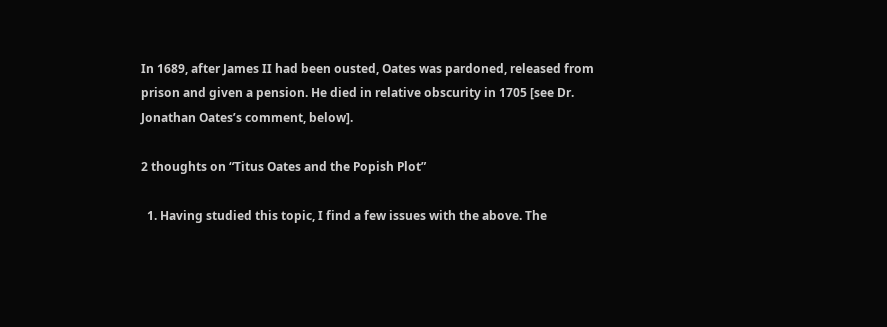In 1689, after James II had been ousted, Oates was pardoned, released from prison and given a pension. He died in relative obscurity in 1705 [see Dr. Jonathan Oates’s comment, below].

2 thoughts on “Titus Oates and the Popish Plot”

  1. Having studied this topic, I find a few issues with the above. The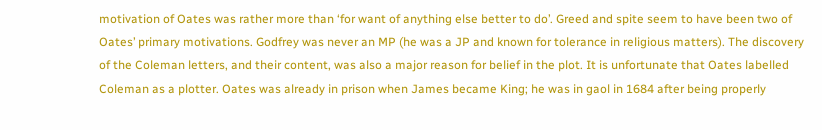motivation of Oates was rather more than ‘for want of anything else better to do’. Greed and spite seem to have been two of Oates’ primary motivations. Godfrey was never an MP (he was a JP and known for tolerance in religious matters). The discovery of the Coleman letters, and their content, was also a major reason for belief in the plot. It is unfortunate that Oates labelled Coleman as a plotter. Oates was already in prison when James became King; he was in gaol in 1684 after being properly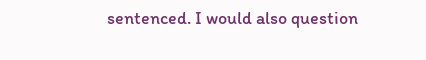sentenced. I would also question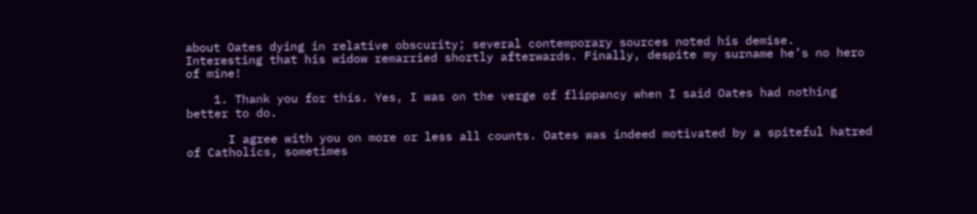about Oates dying in relative obscurity; several contemporary sources noted his demise. Interesting that his widow remarried shortly afterwards. Finally, despite my surname he’s no hero of mine!

    1. Thank you for this. Yes, I was on the verge of flippancy when I said Oates had nothing better to do.

      I agree with you on more or less all counts. Oates was indeed motivated by a spiteful hatred of Catholics, sometimes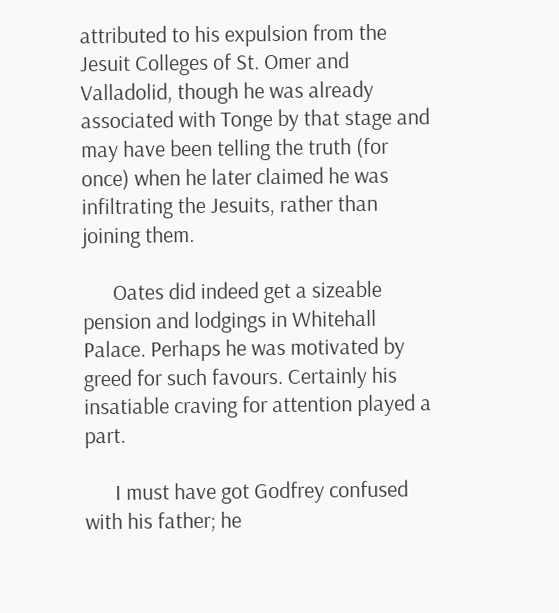attributed to his expulsion from the Jesuit Colleges of St. Omer and Valladolid, though he was already associated with Tonge by that stage and may have been telling the truth (for once) when he later claimed he was infiltrating the Jesuits, rather than joining them.

      Oates did indeed get a sizeable pension and lodgings in Whitehall Palace. Perhaps he was motivated by greed for such favours. Certainly his insatiable craving for attention played a part.

      I must have got Godfrey confused with his father; he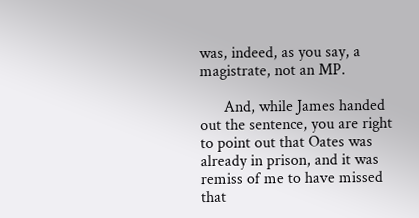was, indeed, as you say, a magistrate, not an MP.

      And, while James handed out the sentence, you are right to point out that Oates was already in prison, and it was remiss of me to have missed that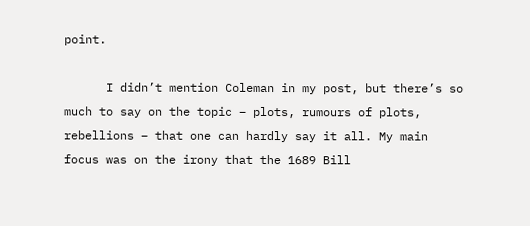point.

      I didn’t mention Coleman in my post, but there’s so much to say on the topic – plots, rumours of plots, rebellions – that one can hardly say it all. My main focus was on the irony that the 1689 Bill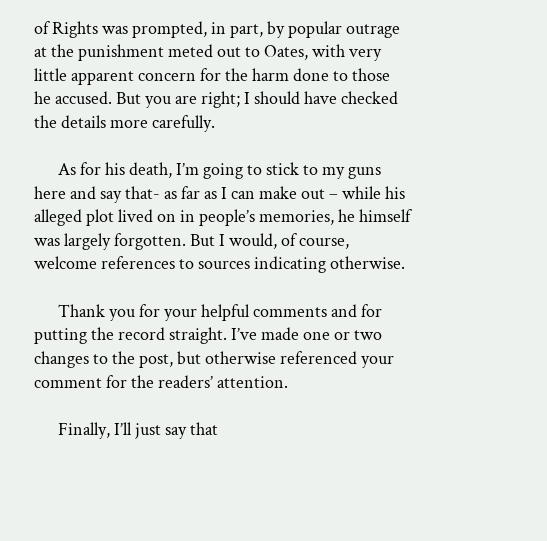of Rights was prompted, in part, by popular outrage at the punishment meted out to Oates, with very little apparent concern for the harm done to those he accused. But you are right; I should have checked the details more carefully.

      As for his death, I’m going to stick to my guns here and say that- as far as I can make out – while his alleged plot lived on in people’s memories, he himself was largely forgotten. But I would, of course, welcome references to sources indicating otherwise.

      Thank you for your helpful comments and for putting the record straight. I’ve made one or two changes to the post, but otherwise referenced your comment for the readers’ attention.

      Finally, I’ll just say that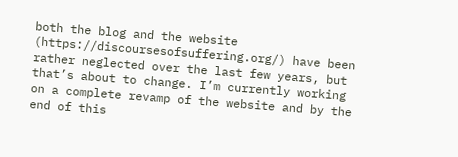both the blog and the website (https://discoursesofsuffering.org/) have been rather neglected over the last few years, but that’s about to change. I’m currently working on a complete revamp of the website and by the end of this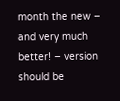month the new – and very much better! – version should be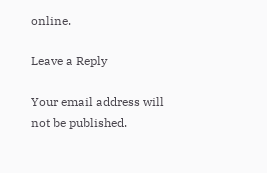online.

Leave a Reply

Your email address will not be published.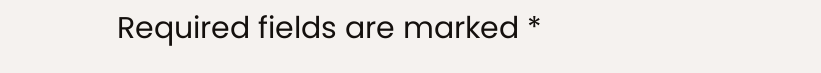Required fields are marked *